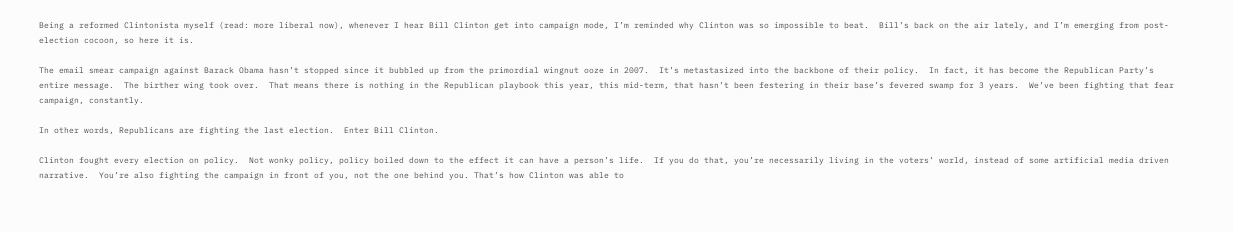Being a reformed Clintonista myself (read: more liberal now), whenever I hear Bill Clinton get into campaign mode, I’m reminded why Clinton was so impossible to beat.  Bill’s back on the air lately, and I’m emerging from post-election cocoon, so here it is.

The email smear campaign against Barack Obama hasn’t stopped since it bubbled up from the primordial wingnut ooze in 2007.  It’s metastasized into the backbone of their policy.  In fact, it has become the Republican Party’s entire message.  The birther wing took over.  That means there is nothing in the Republican playbook this year, this mid-term, that hasn’t been festering in their base’s fevered swamp for 3 years.  We’ve been fighting that fear campaign, constantly.

In other words, Republicans are fighting the last election.  Enter Bill Clinton.

Clinton fought every election on policy.  Not wonky policy, policy boiled down to the effect it can have a person’s life.  If you do that, you’re necessarily living in the voters’ world, instead of some artificial media driven narrative.  You’re also fighting the campaign in front of you, not the one behind you. That’s how Clinton was able to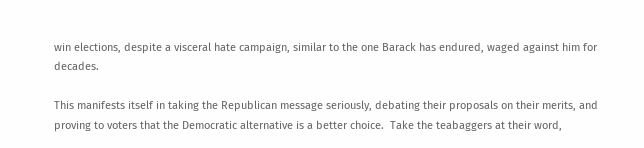win elections, despite a visceral hate campaign, similar to the one Barack has endured, waged against him for decades.

This manifests itself in taking the Republican message seriously, debating their proposals on their merits, and proving to voters that the Democratic alternative is a better choice.  Take the teabaggers at their word,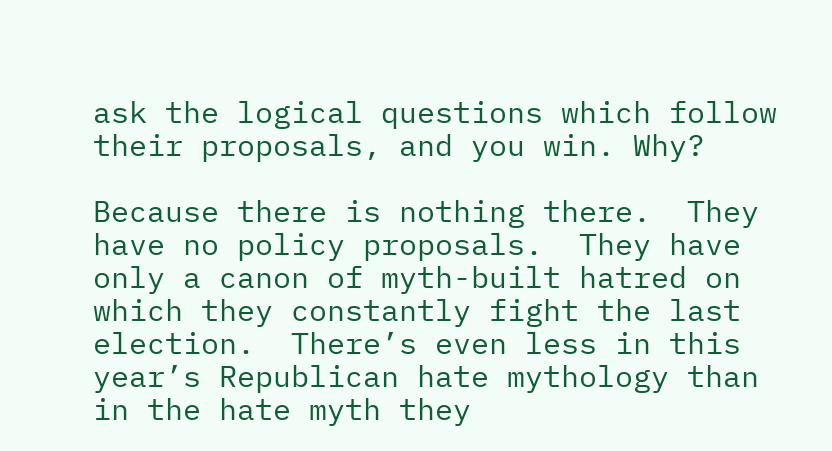ask the logical questions which follow their proposals, and you win. Why?

Because there is nothing there.  They have no policy proposals.  They have only a canon of myth-built hatred on which they constantly fight the last election.  There’s even less in this year’s Republican hate mythology than in the hate myth they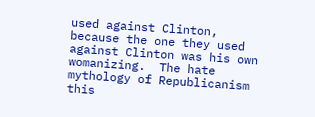used against Clinton, because the one they used against Clinton was his own womanizing.  The hate mythology of Republicanism this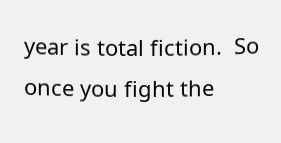year is total fiction.  So once you fight the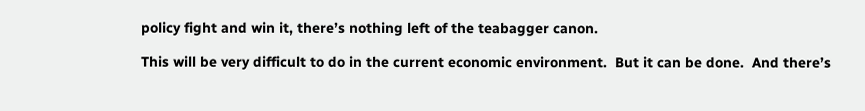policy fight and win it, there’s nothing left of the teabagger canon.

This will be very difficult to do in the current economic environment.  But it can be done.  And there’s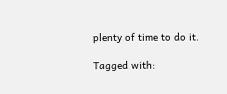plenty of time to do it.

Tagged with: